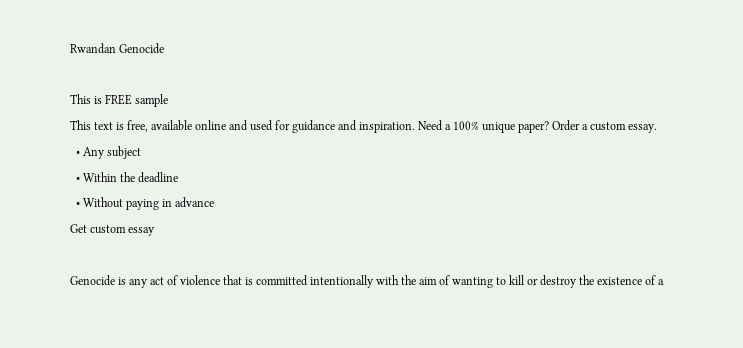Rwandan Genocide

This is FREE sample
This text is free, available online and used for guidance and inspiration. Need a 100% unique paper? Order a custom essay.
  • Any subject
  • Within the deadline
  • Without paying in advance
Get custom essay

Genocide is any act of violence that is committed intentionally with the aim of wanting to kill or destroy the existence of a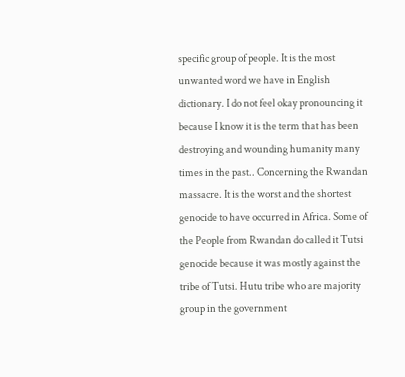specific group of people. It is the most unwanted word we have in English dictionary. I do not feel okay pronouncing it because I know it is the term that has been destroying and wounding humanity many times in the past.. Concerning the Rwandan massacre. It is the worst and the shortest genocide to have occurred in Africa. Some of the People from Rwandan do called it Tutsi genocide because it was mostly against the tribe of Tutsi. Hutu tribe who are majority group in the government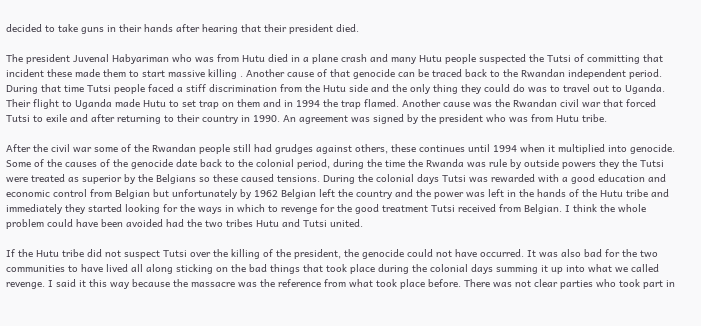decided to take guns in their hands after hearing that their president died.

The president Juvenal Habyariman who was from Hutu died in a plane crash and many Hutu people suspected the Tutsi of committing that incident these made them to start massive killing . Another cause of that genocide can be traced back to the Rwandan independent period. During that time Tutsi people faced a stiff discrimination from the Hutu side and the only thing they could do was to travel out to Uganda. Their flight to Uganda made Hutu to set trap on them and in 1994 the trap flamed. Another cause was the Rwandan civil war that forced Tutsi to exile and after returning to their country in 1990. An agreement was signed by the president who was from Hutu tribe.

After the civil war some of the Rwandan people still had grudges against others, these continues until 1994 when it multiplied into genocide. Some of the causes of the genocide date back to the colonial period, during the time the Rwanda was rule by outside powers they the Tutsi were treated as superior by the Belgians so these caused tensions. During the colonial days Tutsi was rewarded with a good education and economic control from Belgian but unfortunately by 1962 Belgian left the country and the power was left in the hands of the Hutu tribe and immediately they started looking for the ways in which to revenge for the good treatment Tutsi received from Belgian. I think the whole problem could have been avoided had the two tribes Hutu and Tutsi united.

If the Hutu tribe did not suspect Tutsi over the killing of the president, the genocide could not have occurred. It was also bad for the two communities to have lived all along sticking on the bad things that took place during the colonial days summing it up into what we called revenge. I said it this way because the massacre was the reference from what took place before. There was not clear parties who took part in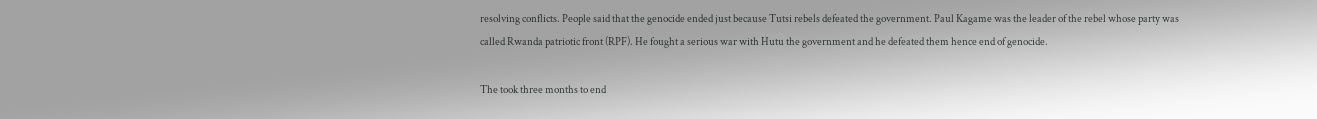resolving conflicts. People said that the genocide ended just because Tutsi rebels defeated the government. Paul Kagame was the leader of the rebel whose party was called Rwanda patriotic front (RPF). He fought a serious war with Hutu the government and he defeated them hence end of genocide.

The took three months to end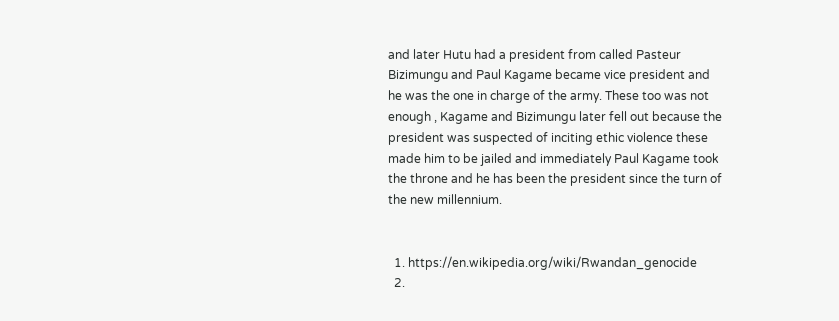and later Hutu had a president from called Pasteur Bizimungu and Paul Kagame became vice president and he was the one in charge of the army. These too was not enough , Kagame and Bizimungu later fell out because the president was suspected of inciting ethic violence these made him to be jailed and immediately Paul Kagame took the throne and he has been the president since the turn of the new millennium.


  1. https://en.wikipedia.org/wiki/Rwandan_genocide
  2.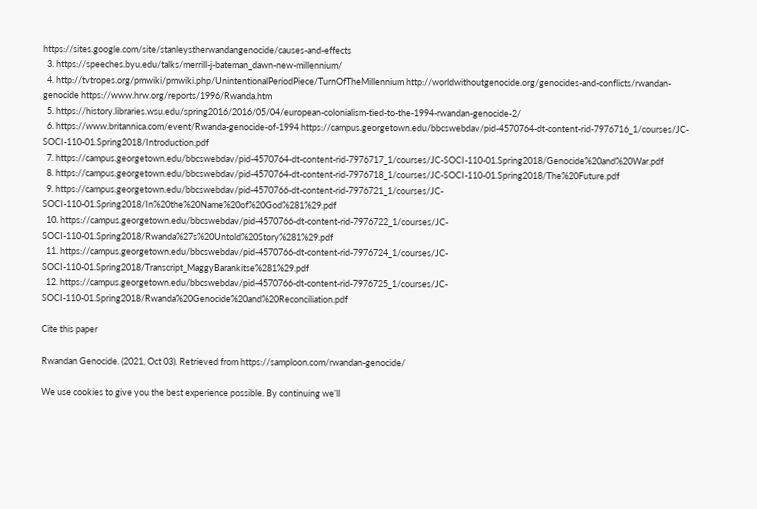https://sites.google.com/site/stanleystherwandangenocide/causes-and-effects
  3. https://speeches.byu.edu/talks/merrill-j-bateman_dawn-new-millennium/
  4. http://tvtropes.org/pmwiki/pmwiki.php/UnintentionalPeriodPiece/TurnOfTheMillennium http://worldwithoutgenocide.org/genocides-and-conflicts/rwandan-genocide https://www.hrw.org/reports/1996/Rwanda.htm
  5. https://history.libraries.wsu.edu/spring2016/2016/05/04/european-colonialism-tied-to-the-1994-rwandan-genocide-2/
  6. https://www.britannica.com/event/Rwanda-genocide-of-1994 https://campus.georgetown.edu/bbcswebdav/pid-4570764-dt-content-rid-7976716_1/courses/JC-SOCI-110-01.Spring2018/Introduction.pdf
  7. https://campus.georgetown.edu/bbcswebdav/pid-4570764-dt-content-rid-7976717_1/courses/JC-SOCI-110-01.Spring2018/Genocide%20and%20War.pdf
  8. https://campus.georgetown.edu/bbcswebdav/pid-4570764-dt-content-rid-7976718_1/courses/JC-SOCI-110-01.Spring2018/The%20Future.pdf
  9. https://campus.georgetown.edu/bbcswebdav/pid-4570766-dt-content-rid-7976721_1/courses/JC-SOCI-110-01.Spring2018/In%20the%20Name%20of%20God%281%29.pdf
  10. https://campus.georgetown.edu/bbcswebdav/pid-4570766-dt-content-rid-7976722_1/courses/JC-SOCI-110-01.Spring2018/Rwanda%27s%20Untold%20Story%281%29.pdf
  11. https://campus.georgetown.edu/bbcswebdav/pid-4570766-dt-content-rid-7976724_1/courses/JC-SOCI-110-01.Spring2018/Transcript_MaggyBarankitse%281%29.pdf
  12. https://campus.georgetown.edu/bbcswebdav/pid-4570766-dt-content-rid-7976725_1/courses/JC-SOCI-110-01.Spring2018/Rwanda%20Genocide%20and%20Reconciliation.pdf

Cite this paper

Rwandan Genocide. (2021, Oct 03). Retrieved from https://samploon.com/rwandan-genocide/

We use cookies to give you the best experience possible. By continuing we’ll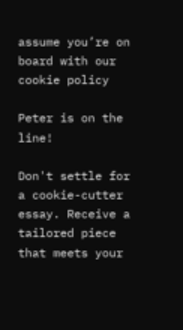assume you’re on board with our cookie policy

Peter is on the line!

Don't settle for a cookie-cutter essay. Receive a tailored piece that meets your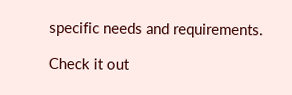specific needs and requirements.

Check it out